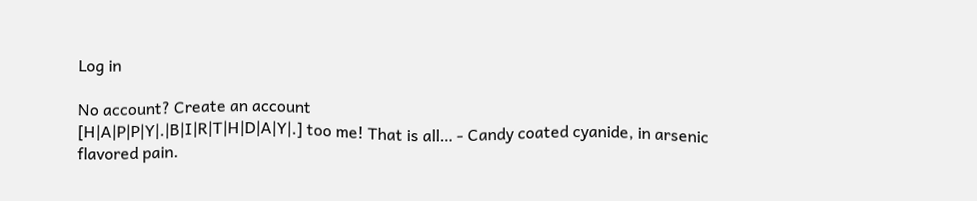Log in

No account? Create an account
[H|A|P|P|Y|.|B|I|R|T|H|D|A|Y|.] too me! That is all… - Candy coated cyanide, in arsenic flavored pain.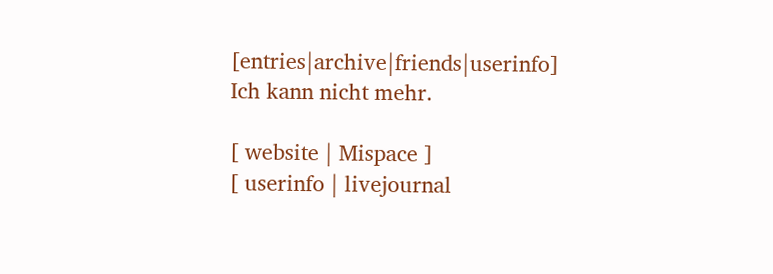[entries|archive|friends|userinfo]
Ich kann nicht mehr.

[ website | Mispace ]
[ userinfo | livejournal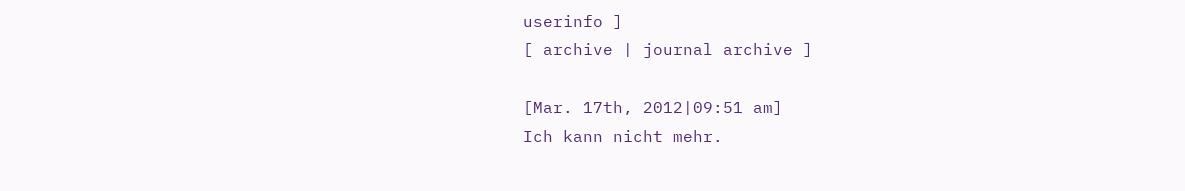userinfo ]
[ archive | journal archive ]

[Mar. 17th, 2012|09:51 am]
Ich kann nicht mehr.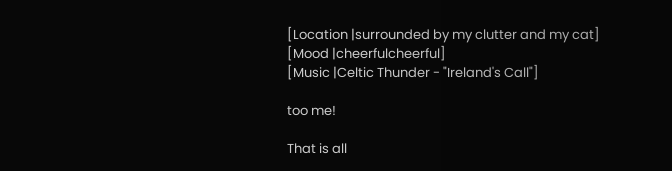[Location |surrounded by my clutter and my cat]
[Mood |cheerfulcheerful]
[Music |Celtic Thunder - "Ireland's Call"]

too me!

That is all